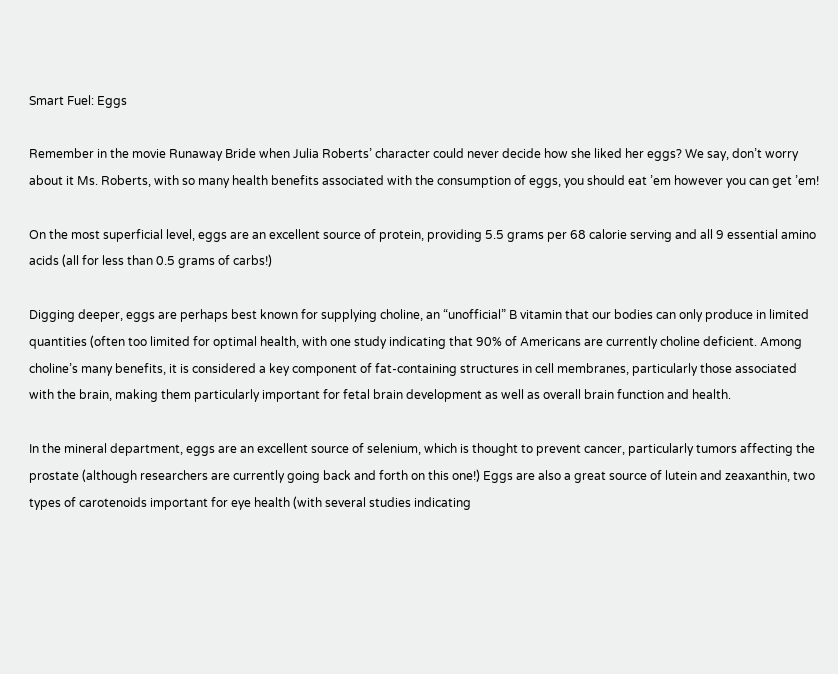Smart Fuel: Eggs

Remember in the movie Runaway Bride when Julia Roberts’ character could never decide how she liked her eggs? We say, don’t worry about it Ms. Roberts, with so many health benefits associated with the consumption of eggs, you should eat ’em however you can get ’em!

On the most superficial level, eggs are an excellent source of protein, providing 5.5 grams per 68 calorie serving and all 9 essential amino acids (all for less than 0.5 grams of carbs!)

Digging deeper, eggs are perhaps best known for supplying choline, an “unofficial” B vitamin that our bodies can only produce in limited quantities (often too limited for optimal health, with one study indicating that 90% of Americans are currently choline deficient. Among choline’s many benefits, it is considered a key component of fat-containing structures in cell membranes, particularly those associated with the brain, making them particularly important for fetal brain development as well as overall brain function and health.

In the mineral department, eggs are an excellent source of selenium, which is thought to prevent cancer, particularly tumors affecting the prostate (although researchers are currently going back and forth on this one!) Eggs are also a great source of lutein and zeaxanthin, two types of carotenoids important for eye health (with several studies indicating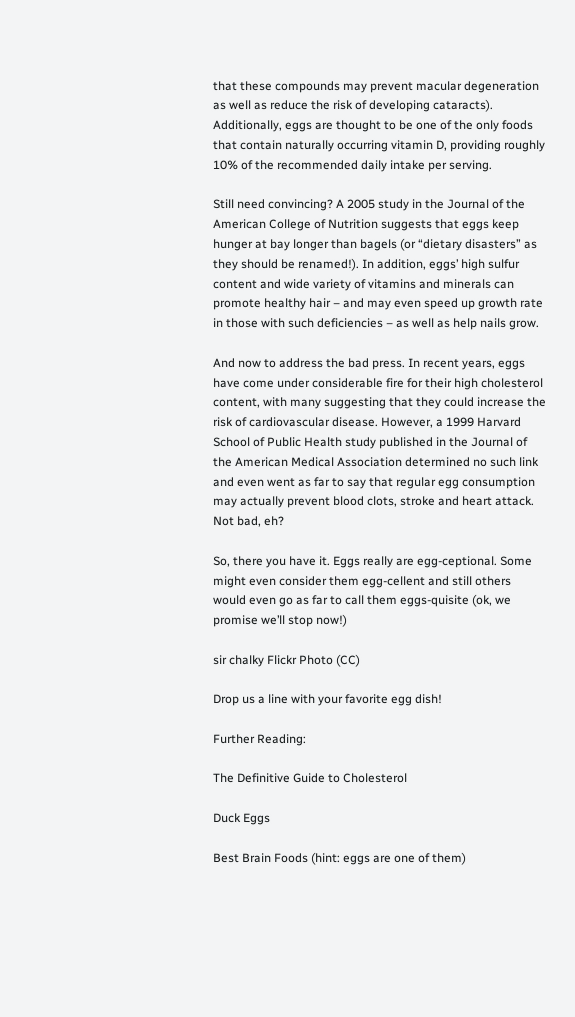that these compounds may prevent macular degeneration as well as reduce the risk of developing cataracts). Additionally, eggs are thought to be one of the only foods that contain naturally occurring vitamin D, providing roughly 10% of the recommended daily intake per serving.

Still need convincing? A 2005 study in the Journal of the American College of Nutrition suggests that eggs keep hunger at bay longer than bagels (or “dietary disasters” as they should be renamed!). In addition, eggs’ high sulfur content and wide variety of vitamins and minerals can promote healthy hair – and may even speed up growth rate in those with such deficiencies – as well as help nails grow.

And now to address the bad press. In recent years, eggs have come under considerable fire for their high cholesterol content, with many suggesting that they could increase the risk of cardiovascular disease. However, a 1999 Harvard School of Public Health study published in the Journal of the American Medical Association determined no such link and even went as far to say that regular egg consumption may actually prevent blood clots, stroke and heart attack. Not bad, eh?

So, there you have it. Eggs really are egg-ceptional. Some might even consider them egg-cellent and still others would even go as far to call them eggs-quisite (ok, we promise we’ll stop now!)

sir chalky Flickr Photo (CC)

Drop us a line with your favorite egg dish!

Further Reading:

The Definitive Guide to Cholesterol

Duck Eggs

Best Brain Foods (hint: eggs are one of them)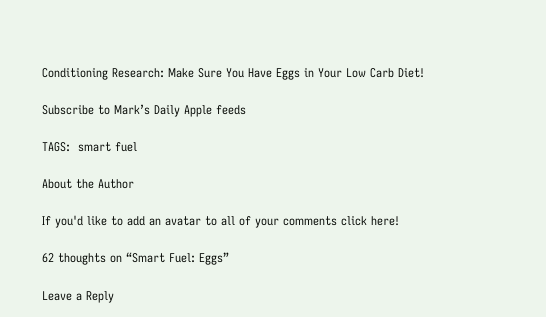Conditioning Research: Make Sure You Have Eggs in Your Low Carb Diet!

Subscribe to Mark’s Daily Apple feeds

TAGS:  smart fuel

About the Author

If you'd like to add an avatar to all of your comments click here!

62 thoughts on “Smart Fuel: Eggs”

Leave a Reply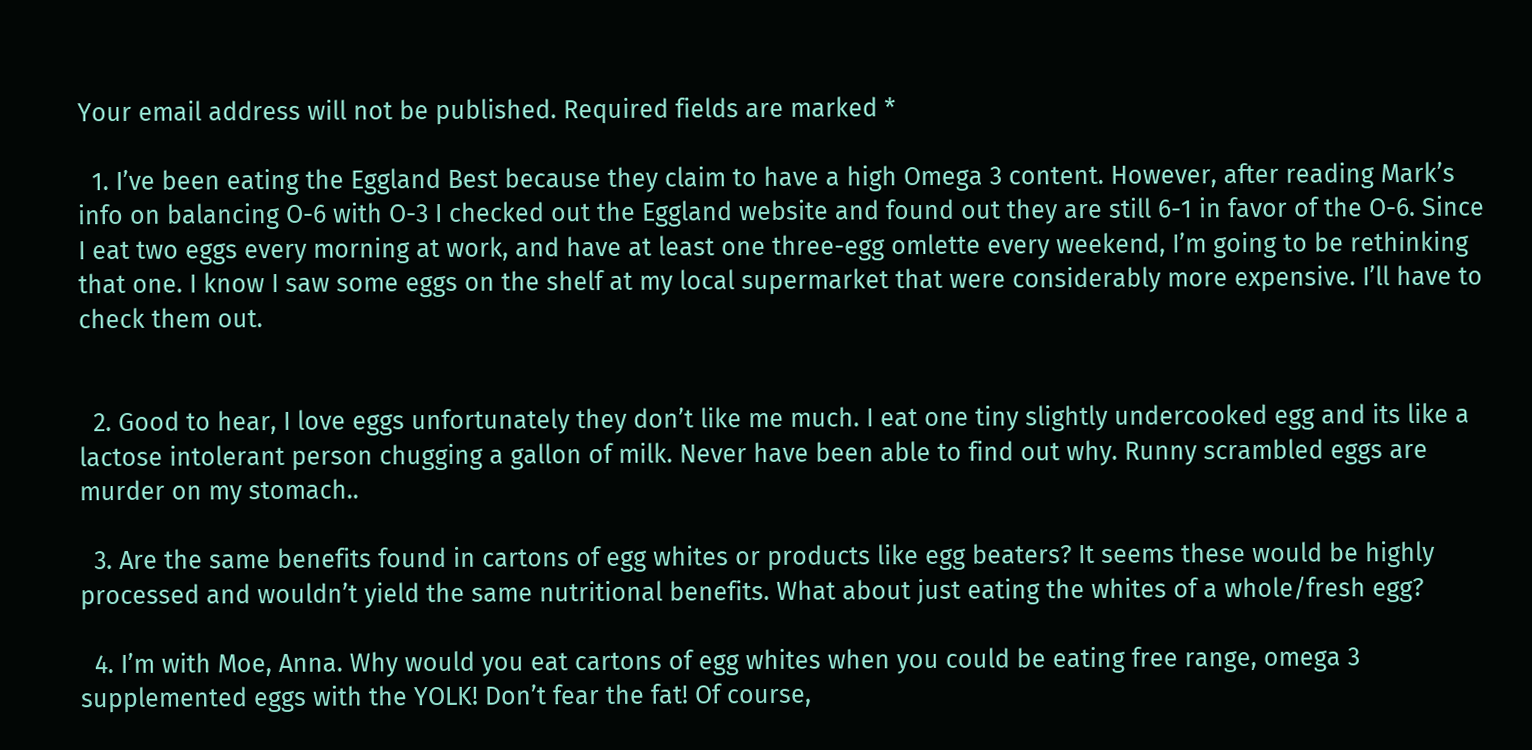Your email address will not be published. Required fields are marked *

  1. I’ve been eating the Eggland Best because they claim to have a high Omega 3 content. However, after reading Mark’s info on balancing O-6 with O-3 I checked out the Eggland website and found out they are still 6-1 in favor of the O-6. Since I eat two eggs every morning at work, and have at least one three-egg omlette every weekend, I’m going to be rethinking that one. I know I saw some eggs on the shelf at my local supermarket that were considerably more expensive. I’ll have to check them out.


  2. Good to hear, I love eggs unfortunately they don’t like me much. I eat one tiny slightly undercooked egg and its like a lactose intolerant person chugging a gallon of milk. Never have been able to find out why. Runny scrambled eggs are murder on my stomach..

  3. Are the same benefits found in cartons of egg whites or products like egg beaters? It seems these would be highly processed and wouldn’t yield the same nutritional benefits. What about just eating the whites of a whole/fresh egg?

  4. I’m with Moe, Anna. Why would you eat cartons of egg whites when you could be eating free range, omega 3 supplemented eggs with the YOLK! Don’t fear the fat! Of course,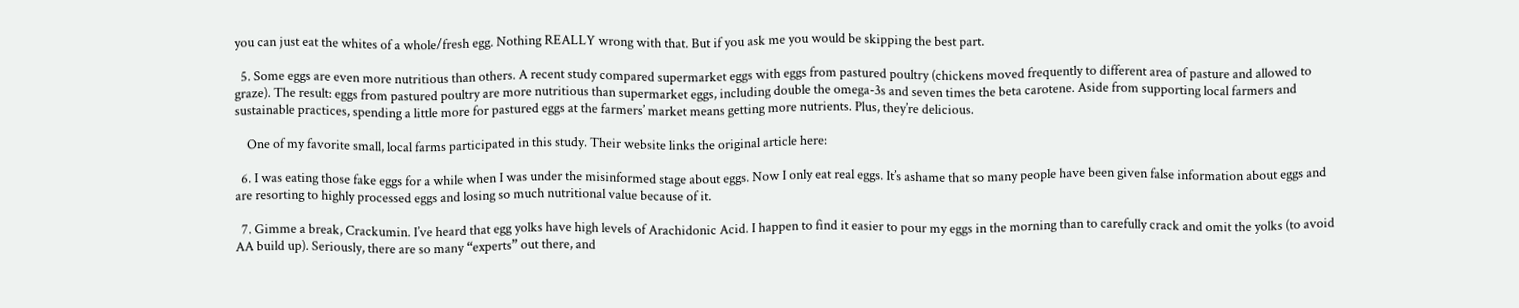you can just eat the whites of a whole/fresh egg. Nothing REALLY wrong with that. But if you ask me you would be skipping the best part.

  5. Some eggs are even more nutritious than others. A recent study compared supermarket eggs with eggs from pastured poultry (chickens moved frequently to different area of pasture and allowed to graze). The result: eggs from pastured poultry are more nutritious than supermarket eggs, including double the omega-3s and seven times the beta carotene. Aside from supporting local farmers and sustainable practices, spending a little more for pastured eggs at the farmers’ market means getting more nutrients. Plus, they’re delicious.

    One of my favorite small, local farms participated in this study. Their website links the original article here:

  6. I was eating those fake eggs for a while when I was under the misinformed stage about eggs. Now I only eat real eggs. It’s ashame that so many people have been given false information about eggs and are resorting to highly processed eggs and losing so much nutritional value because of it.

  7. Gimme a break, Crackumin. I’ve heard that egg yolks have high levels of Arachidonic Acid. I happen to find it easier to pour my eggs in the morning than to carefully crack and omit the yolks (to avoid AA build up). Seriously, there are so many “experts” out there, and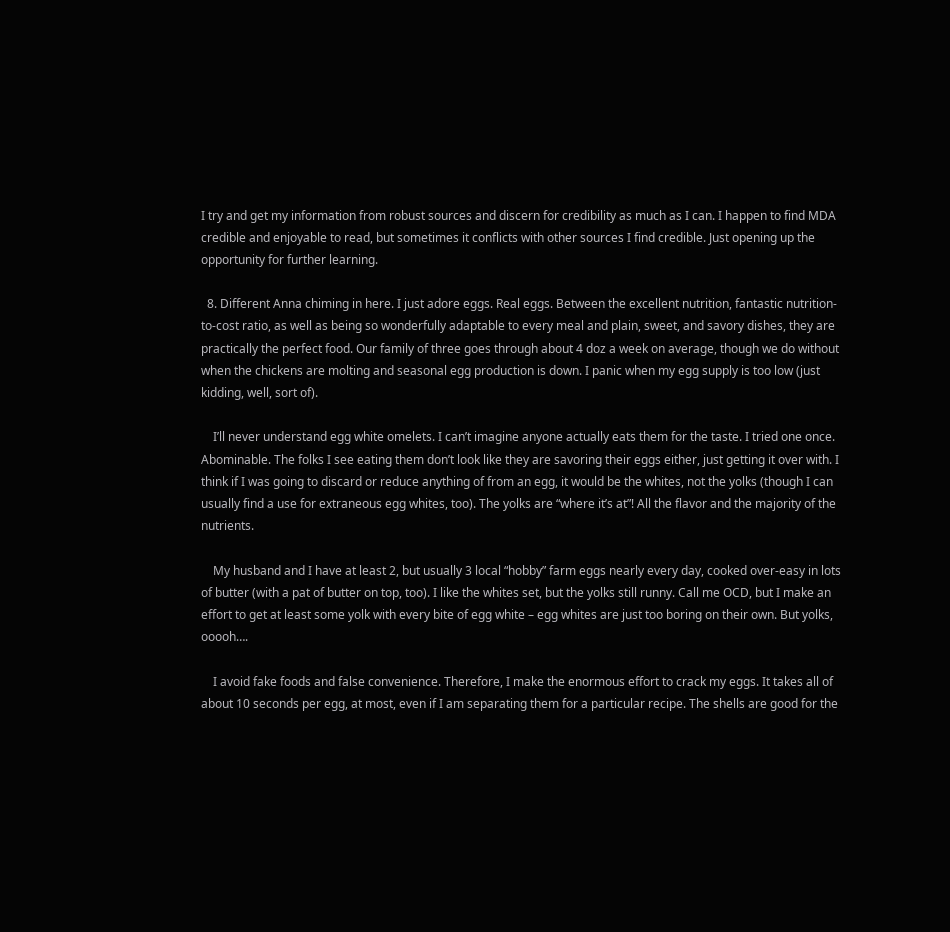I try and get my information from robust sources and discern for credibility as much as I can. I happen to find MDA credible and enjoyable to read, but sometimes it conflicts with other sources I find credible. Just opening up the opportunity for further learning.

  8. Different Anna chiming in here. I just adore eggs. Real eggs. Between the excellent nutrition, fantastic nutrition-to-cost ratio, as well as being so wonderfully adaptable to every meal and plain, sweet, and savory dishes, they are practically the perfect food. Our family of three goes through about 4 doz a week on average, though we do without when the chickens are molting and seasonal egg production is down. I panic when my egg supply is too low (just kidding, well, sort of).

    I’ll never understand egg white omelets. I can’t imagine anyone actually eats them for the taste. I tried one once. Abominable. The folks I see eating them don’t look like they are savoring their eggs either, just getting it over with. I think if I was going to discard or reduce anything of from an egg, it would be the whites, not the yolks (though I can usually find a use for extraneous egg whites, too). The yolks are “where it’s at”! All the flavor and the majority of the nutrients.

    My husband and I have at least 2, but usually 3 local “hobby” farm eggs nearly every day, cooked over-easy in lots of butter (with a pat of butter on top, too). I like the whites set, but the yolks still runny. Call me OCD, but I make an effort to get at least some yolk with every bite of egg white – egg whites are just too boring on their own. But yolks, ooooh….

    I avoid fake foods and false convenience. Therefore, I make the enormous effort to crack my eggs. It takes all of about 10 seconds per egg, at most, even if I am separating them for a particular recipe. The shells are good for the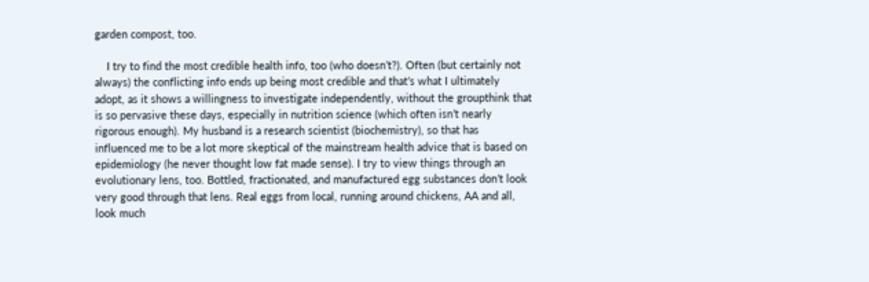garden compost, too.

    I try to find the most credible health info, too (who doesn’t?). Often (but certainly not always) the conflicting info ends up being most credible and that’s what I ultimately adopt, as it shows a willingness to investigate independently, without the groupthink that is so pervasive these days, especially in nutrition science (which often isn’t nearly rigorous enough). My husband is a research scientist (biochemistry), so that has influenced me to be a lot more skeptical of the mainstream health advice that is based on epidemiology (he never thought low fat made sense). I try to view things through an evolutionary lens, too. Bottled, fractionated, and manufactured egg substances don’t look very good through that lens. Real eggs from local, running around chickens, AA and all, look much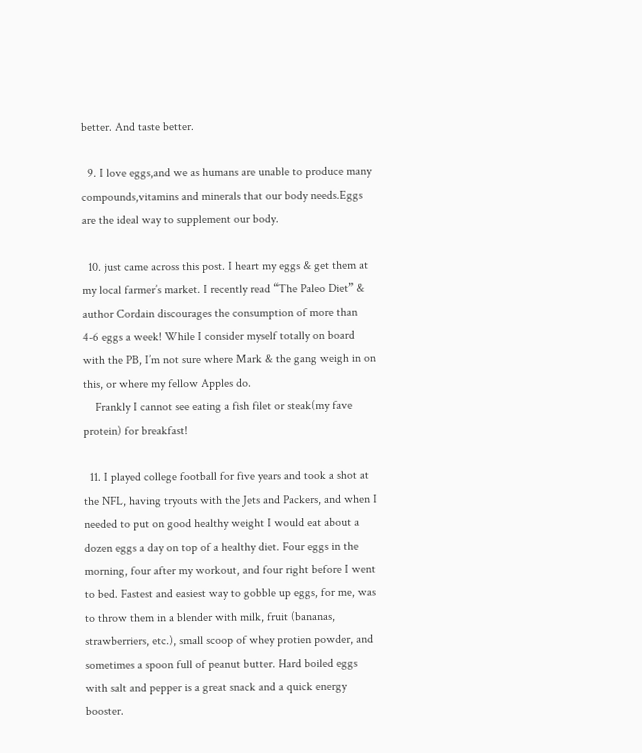better. And taste better.

  9. I love eggs,and we as humans are unable to produce many compounds,vitamins and minerals that our body needs.Eggs are the ideal way to supplement our body.

  10. just came across this post. I heart my eggs & get them at my local farmer’s market. I recently read “The Paleo Diet” & author Cordain discourages the consumption of more than 4-6 eggs a week! While I consider myself totally on board with the PB, I’m not sure where Mark & the gang weigh in on this, or where my fellow Apples do.
    Frankly I cannot see eating a fish filet or steak(my fave protein) for breakfast!

  11. I played college football for five years and took a shot at the NFL, having tryouts with the Jets and Packers, and when I needed to put on good healthy weight I would eat about a dozen eggs a day on top of a healthy diet. Four eggs in the morning, four after my workout, and four right before I went to bed. Fastest and easiest way to gobble up eggs, for me, was to throw them in a blender with milk, fruit (bananas, strawberriers, etc.), small scoop of whey protien powder, and sometimes a spoon full of peanut butter. Hard boiled eggs with salt and pepper is a great snack and a quick energy booster.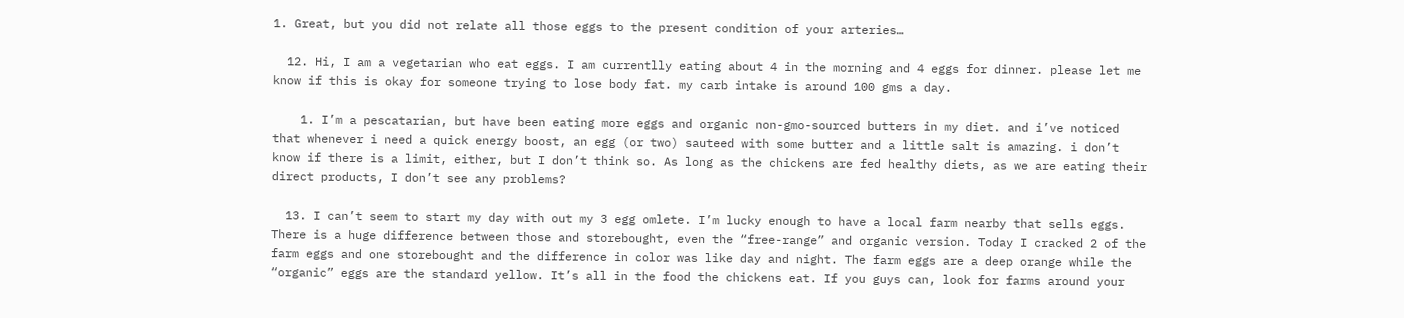1. Great, but you did not relate all those eggs to the present condition of your arteries…

  12. Hi, I am a vegetarian who eat eggs. I am currentlly eating about 4 in the morning and 4 eggs for dinner. please let me know if this is okay for someone trying to lose body fat. my carb intake is around 100 gms a day.

    1. I’m a pescatarian, but have been eating more eggs and organic non-gmo-sourced butters in my diet. and i’ve noticed that whenever i need a quick energy boost, an egg (or two) sauteed with some butter and a little salt is amazing. i don’t know if there is a limit, either, but I don’t think so. As long as the chickens are fed healthy diets, as we are eating their direct products, I don’t see any problems?

  13. I can’t seem to start my day with out my 3 egg omlete. I’m lucky enough to have a local farm nearby that sells eggs. There is a huge difference between those and storebought, even the “free-range” and organic version. Today I cracked 2 of the farm eggs and one storebought and the difference in color was like day and night. The farm eggs are a deep orange while the “organic” eggs are the standard yellow. It’s all in the food the chickens eat. If you guys can, look for farms around your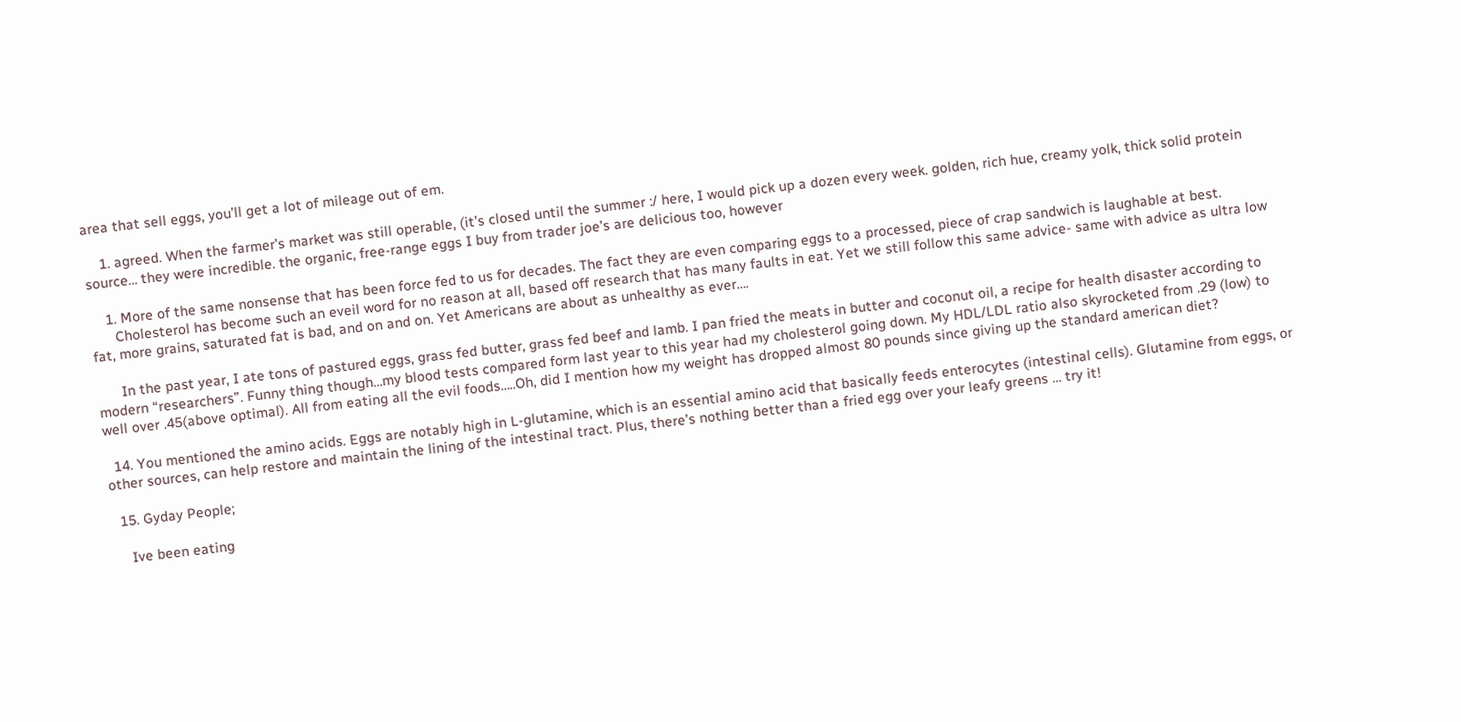area that sell eggs, you’ll get a lot of mileage out of em.

    1. agreed. When the farmer’s market was still operable, (it’s closed until the summer :/ here, I would pick up a dozen every week. golden, rich hue, creamy yolk, thick solid protein source… they were incredible. the organic, free-range eggs I buy from trader joe’s are delicious too, however

    1. More of the same nonsense that has been force fed to us for decades. The fact they are even comparing eggs to a processed, piece of crap sandwich is laughable at best.
      Cholesterol has become such an eveil word for no reason at all, based off research that has many faults in eat. Yet we still follow this same advice- same with advice as ultra low fat, more grains, saturated fat is bad, and on and on. Yet Americans are about as unhealthy as ever….

      In the past year, I ate tons of pastured eggs, grass fed butter, grass fed beef and lamb. I pan fried the meats in butter and coconut oil, a recipe for health disaster according to modern “researchers”. Funny thing though…my blood tests compared form last year to this year had my cholesterol going down. My HDL/LDL ratio also skyrocketed from .29 (low) to well over .45(above optimal). All from eating all the evil foods…..Oh, did I mention how my weight has dropped almost 80 pounds since giving up the standard american diet?

  14. You mentioned the amino acids. Eggs are notably high in L-glutamine, which is an essential amino acid that basically feeds enterocytes (intestinal cells). Glutamine from eggs, or other sources, can help restore and maintain the lining of the intestinal tract. Plus, there’s nothing better than a fried egg over your leafy greens … try it!

  15. Gyday People;

    Ive been eating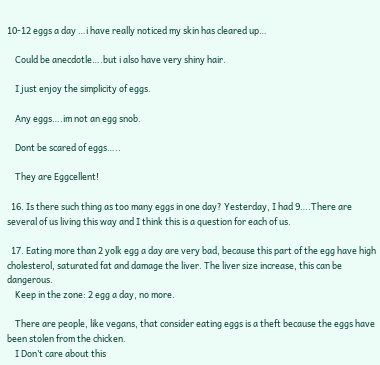10-12 eggs a day …i have really noticed my skin has cleared up…

    Could be anecdotle….but i also have very shiny hair.

    I just enjoy the simplicity of eggs.

    Any eggs….im not an egg snob.

    Dont be scared of eggs…..

    They are Eggcellent!

  16. Is there such thing as too many eggs in one day? Yesterday, I had 9….There are several of us living this way and I think this is a question for each of us.

  17. Eating more than 2 yolk egg a day are very bad, because this part of the egg have high cholesterol, saturated fat and damage the liver. The liver size increase, this can be dangerous.
    Keep in the zone: 2 egg a day, no more.

    There are people, like vegans, that consider eating eggs is a theft because the eggs have been stolen from the chicken.
    I Don’t care about this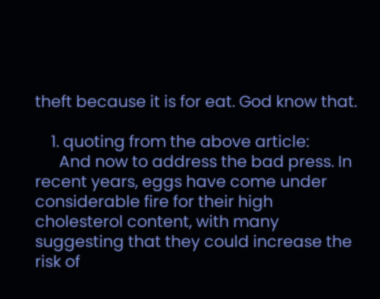theft because it is for eat. God know that.

    1. quoting from the above article:
      And now to address the bad press. In recent years, eggs have come under considerable fire for their high cholesterol content, with many suggesting that they could increase the risk of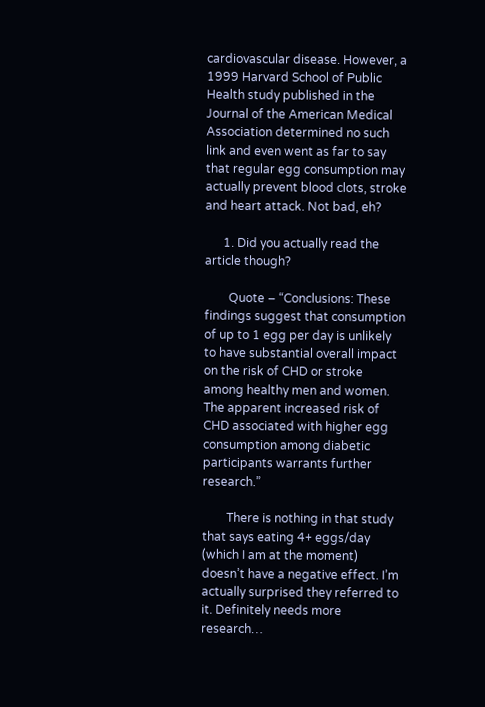cardiovascular disease. However, a 1999 Harvard School of Public Health study published in the Journal of the American Medical Association determined no such link and even went as far to say that regular egg consumption may actually prevent blood clots, stroke and heart attack. Not bad, eh?

      1. Did you actually read the article though?

        Quote – “Conclusions: These findings suggest that consumption of up to 1 egg per day is unlikely to have substantial overall impact on the risk of CHD or stroke among healthy men and women. The apparent increased risk of CHD associated with higher egg consumption among diabetic participants warrants further research.”

        There is nothing in that study that says eating 4+ eggs/day (which I am at the moment) doesn’t have a negative effect. I’m actually surprised they referred to it. Definitely needs more research…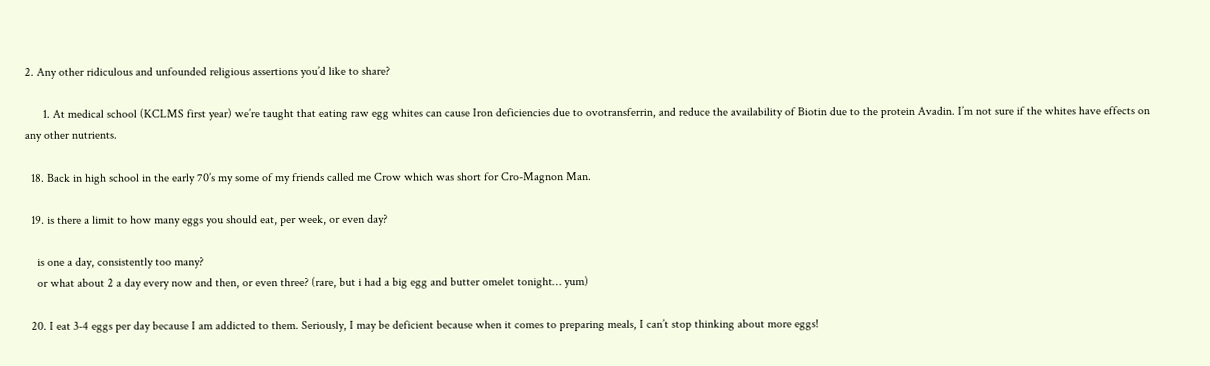2. Any other ridiculous and unfounded religious assertions you’d like to share?

      1. At medical school (KCLMS first year) we’re taught that eating raw egg whites can cause Iron deficiencies due to ovotransferrin, and reduce the availability of Biotin due to the protein Avadin. I’m not sure if the whites have effects on any other nutrients.

  18. Back in high school in the early 70’s my some of my friends called me Crow which was short for Cro-Magnon Man.

  19. is there a limit to how many eggs you should eat, per week, or even day?

    is one a day, consistently too many?
    or what about 2 a day every now and then, or even three? (rare, but i had a big egg and butter omelet tonight… yum)

  20. I eat 3-4 eggs per day because I am addicted to them. Seriously, I may be deficient because when it comes to preparing meals, I can’t stop thinking about more eggs!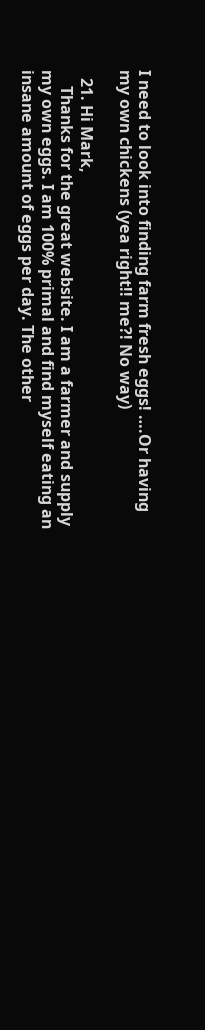I need to look into finding farm fresh eggs! ….Or having my own chickens (yea right!! me?! No way)

  21. Hi Mark,
    Thanks for the great website. I am a farmer and supply my own eggs. I am 100% primal and find myself eating an insane amount of eggs per day. The other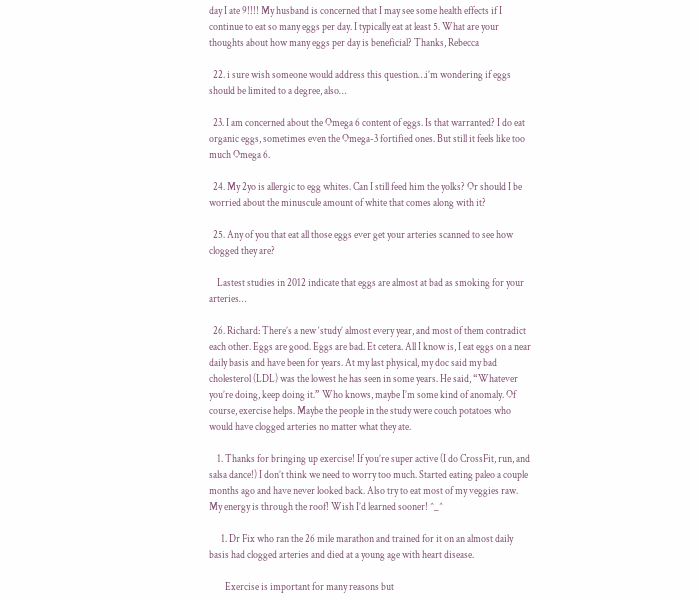day I ate 9!!!! My husband is concerned that I may see some health effects if I continue to eat so many eggs per day. I typically eat at least 5. What are your thoughts about how many eggs per day is beneficial? Thanks, Rebecca

  22. i sure wish someone would address this question…i’m wondering if eggs should be limited to a degree, also…

  23. I am concerned about the Omega 6 content of eggs. Is that warranted? I do eat organic eggs, sometimes even the Omega-3 fortified ones. But still it feels like too much Omega 6.

  24. My 2yo is allergic to egg whites. Can I still feed him the yolks? Or should I be worried about the minuscule amount of white that comes along with it?

  25. Any of you that eat all those eggs ever get your arteries scanned to see how clogged they are?

    Lastest studies in 2012 indicate that eggs are almost at bad as smoking for your arteries…

  26. Richard: There’s a new ‘study’ almost every year, and most of them contradict each other. Eggs are good. Eggs are bad. Et cetera. All I know is, I eat eggs on a near daily basis and have been for years. At my last physical, my doc said my bad cholesterol (LDL) was the lowest he has seen in some years. He said, “Whatever you’re doing, keep doing it.” Who knows, maybe I’m some kind of anomaly. Of course, exercise helps. Maybe the people in the study were couch potatoes who would have clogged arteries no matter what they ate.

    1. Thanks for bringing up exercise! If you’re super active (I do CrossFit, run, and salsa dance!) I don’t think we need to worry too much. Started eating paleo a couple months ago and have never looked back. Also try to eat most of my veggies raw. My energy is through the roof! Wish I’d learned sooner! ^_^

      1. Dr Fix who ran the 26 mile marathon and trained for it on an almost daily basis had clogged arteries and died at a young age with heart disease.

        Exercise is important for many reasons but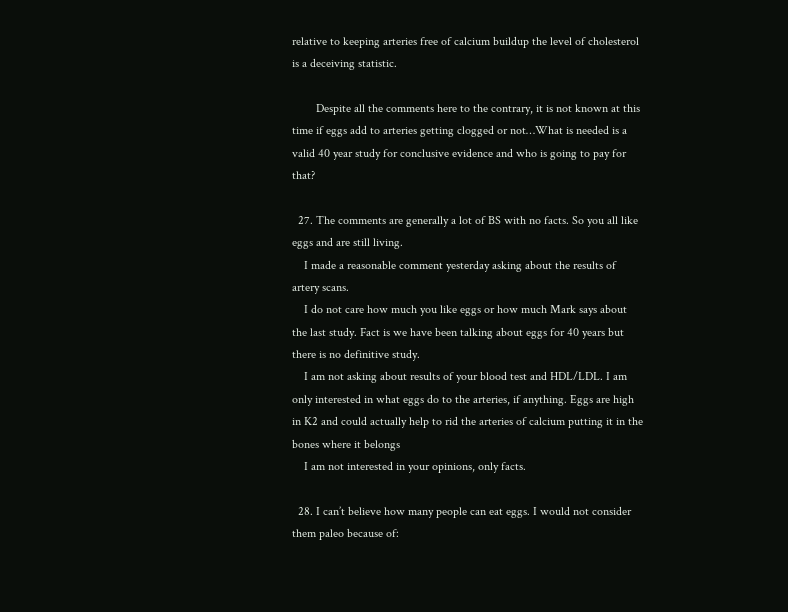relative to keeping arteries free of calcium buildup the level of cholesterol is a deceiving statistic.

        Despite all the comments here to the contrary, it is not known at this time if eggs add to arteries getting clogged or not…What is needed is a valid 40 year study for conclusive evidence and who is going to pay for that?

  27. The comments are generally a lot of BS with no facts. So you all like eggs and are still living.
    I made a reasonable comment yesterday asking about the results of artery scans.
    I do not care how much you like eggs or how much Mark says about the last study. Fact is we have been talking about eggs for 40 years but there is no definitive study.
    I am not asking about results of your blood test and HDL/LDL. I am only interested in what eggs do to the arteries, if anything. Eggs are high in K2 and could actually help to rid the arteries of calcium putting it in the bones where it belongs
    I am not interested in your opinions, only facts.

  28. I can’t believe how many people can eat eggs. I would not consider them paleo because of: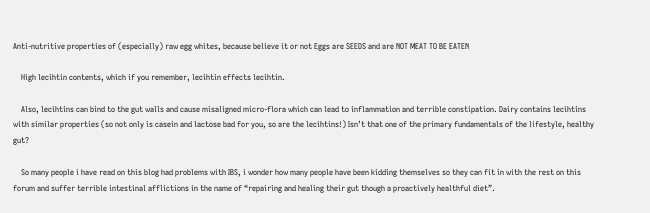Anti-nutritive properties of (especially) raw egg whites, because believe it or not Eggs are SEEDS and are NOT MEAT TO BE EATEN

    High lecihtin contents, which if you remember, lecihtin effects lecihtin.

    Also, lecihtins can bind to the gut walls and cause misaligned micro-flora which can lead to inflammation and terrible constipation. Dairy contains lecihtins with similar properties (so not only is casein and lactose bad for you, so are the lecihtins!) Isn’t that one of the primary fundamentals of the lifestyle, healthy gut?

    So many people i have read on this blog had problems with IBS, i wonder how many people have been kidding themselves so they can fit in with the rest on this forum and suffer terrible intestinal afflictions in the name of “repairing and healing their gut though a proactively healthful diet”.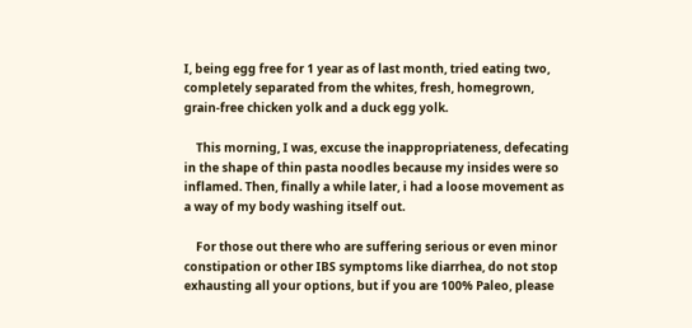I, being egg free for 1 year as of last month, tried eating two, completely separated from the whites, fresh, homegrown, grain-free chicken yolk and a duck egg yolk.

    This morning, I was, excuse the inappropriateness, defecating in the shape of thin pasta noodles because my insides were so inflamed. Then, finally a while later, i had a loose movement as a way of my body washing itself out.

    For those out there who are suffering serious or even minor constipation or other IBS symptoms like diarrhea, do not stop exhausting all your options, but if you are 100% Paleo, please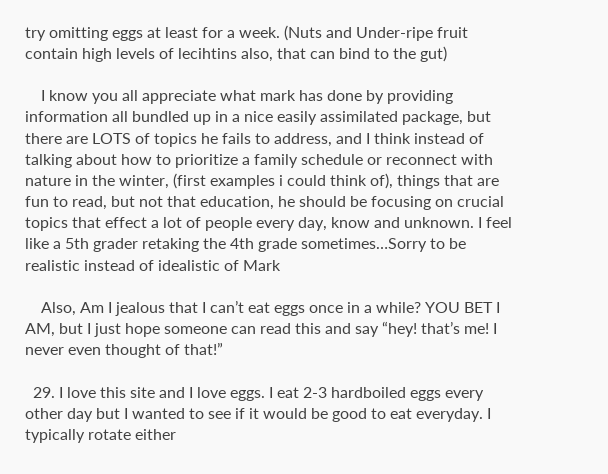try omitting eggs at least for a week. (Nuts and Under-ripe fruit contain high levels of lecihtins also, that can bind to the gut)

    I know you all appreciate what mark has done by providing information all bundled up in a nice easily assimilated package, but there are LOTS of topics he fails to address, and I think instead of talking about how to prioritize a family schedule or reconnect with nature in the winter, (first examples i could think of), things that are fun to read, but not that education, he should be focusing on crucial topics that effect a lot of people every day, know and unknown. I feel like a 5th grader retaking the 4th grade sometimes…Sorry to be realistic instead of idealistic of Mark

    Also, Am I jealous that I can’t eat eggs once in a while? YOU BET I AM, but I just hope someone can read this and say “hey! that’s me! I never even thought of that!”

  29. I love this site and I love eggs. I eat 2-3 hardboiled eggs every other day but I wanted to see if it would be good to eat everyday. I typically rotate either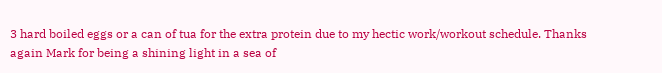3 hard boiled eggs or a can of tua for the extra protein due to my hectic work/workout schedule. Thanks again Mark for being a shining light in a sea of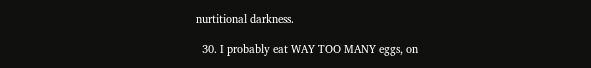nurtitional darkness.

  30. I probably eat WAY TOO MANY eggs, on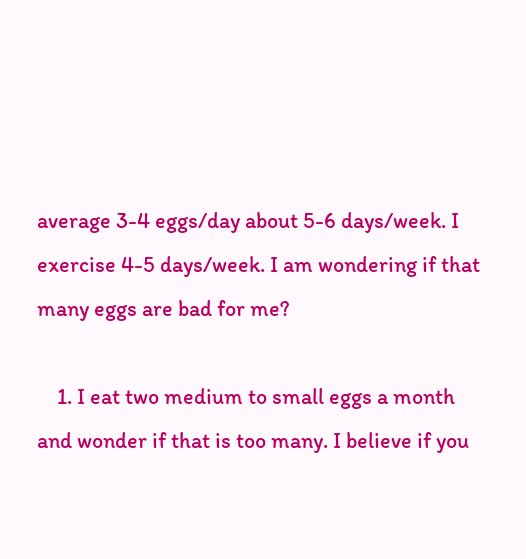average 3-4 eggs/day about 5-6 days/week. I exercise 4-5 days/week. I am wondering if that many eggs are bad for me?

    1. I eat two medium to small eggs a month and wonder if that is too many. I believe if you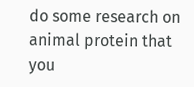do some research on animal protein that you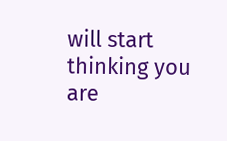will start thinking you are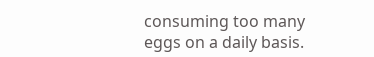consuming too many eggs on a daily basis.